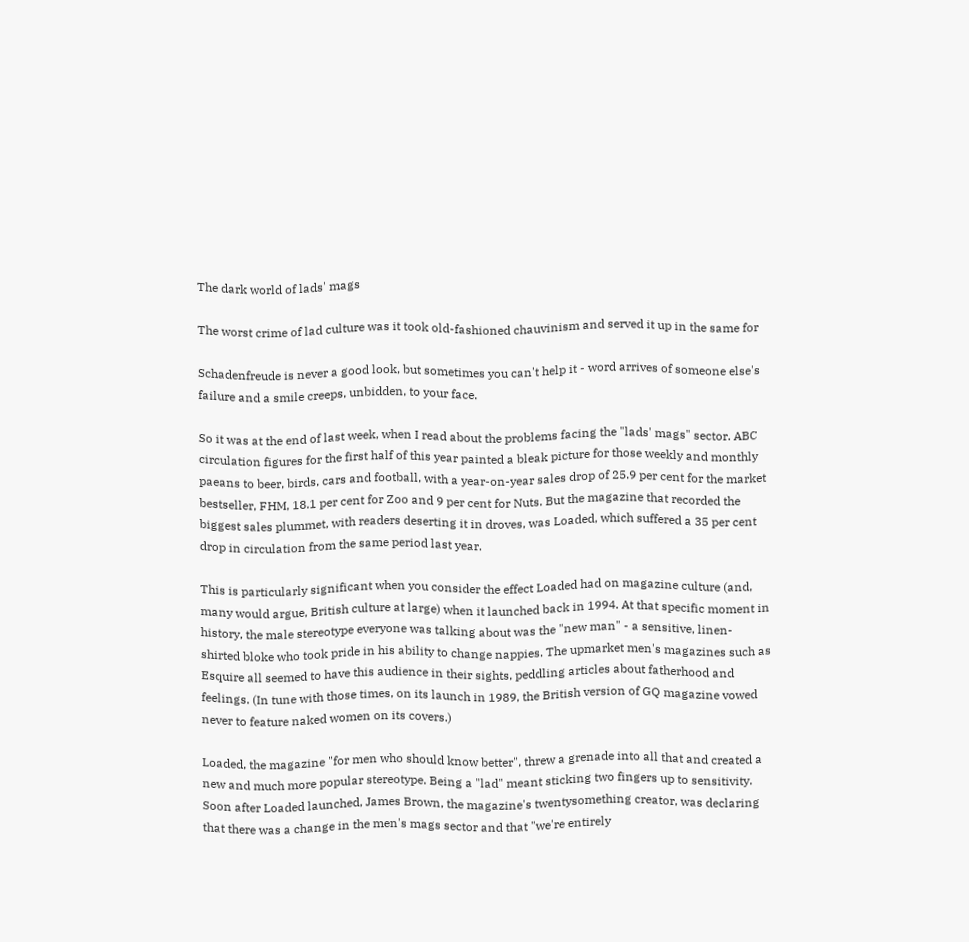The dark world of lads' mags

The worst crime of lad culture was it took old-fashioned chauvinism and served it up in the same for

Schadenfreude is never a good look, but sometimes you can't help it - word arrives of someone else's failure and a smile creeps, unbidden, to your face.

So it was at the end of last week, when I read about the problems facing the "lads' mags" sector. ABC circulation figures for the first half of this year painted a bleak picture for those weekly and monthly paeans to beer, birds, cars and football, with a year-on-year sales drop of 25.9 per cent for the market bestseller, FHM, 18.1 per cent for Zoo and 9 per cent for Nuts. But the magazine that recorded the biggest sales plummet, with readers deserting it in droves, was Loaded, which suffered a 35 per cent drop in circulation from the same period last year.

This is particularly significant when you consider the effect Loaded had on magazine culture (and, many would argue, British culture at large) when it launched back in 1994. At that specific moment in history, the male stereotype everyone was talking about was the "new man" - a sensitive, linen-shirted bloke who took pride in his ability to change nappies. The upmarket men's magazines such as Esquire all seemed to have this audience in their sights, peddling articles about fatherhood and feelings. (In tune with those times, on its launch in 1989, the British version of GQ magazine vowed never to feature naked women on its covers.)

Loaded, the magazine "for men who should know better", threw a grenade into all that and created a new and much more popular stereotype. Being a "lad" meant sticking two fingers up to sensitivity. Soon after Loaded launched, James Brown, the magazine's twentysomething creator, was declaring that there was a change in the men's mags sector and that "we're entirely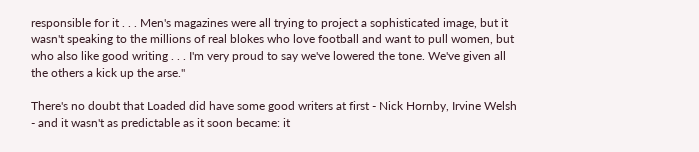responsible for it . . . Men's magazines were all trying to project a sophisticated image, but it wasn't speaking to the millions of real blokes who love football and want to pull women, but who also like good writing . . . I'm very proud to say we've lowered the tone. We've given all the others a kick up the arse."

There's no doubt that Loaded did have some good writers at first - Nick Hornby, Irvine Welsh - and it wasn't as predictable as it soon became: it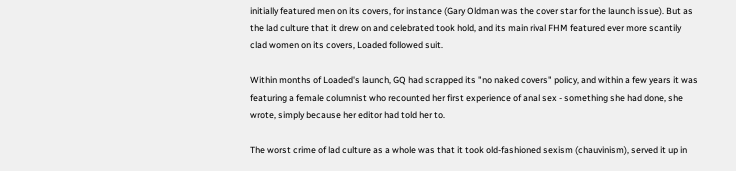initially featured men on its covers, for instance (Gary Oldman was the cover star for the launch issue). But as the lad culture that it drew on and celebrated took hold, and its main rival FHM featured ever more scantily clad women on its covers, Loaded followed suit.

Within months of Loaded's launch, GQ had scrapped its "no naked covers" policy, and within a few years it was featuring a female columnist who recounted her first experience of anal sex - something she had done, she wrote, simply because her editor had told her to.

The worst crime of lad culture as a whole was that it took old-fashioned sexism (chauvinism), served it up in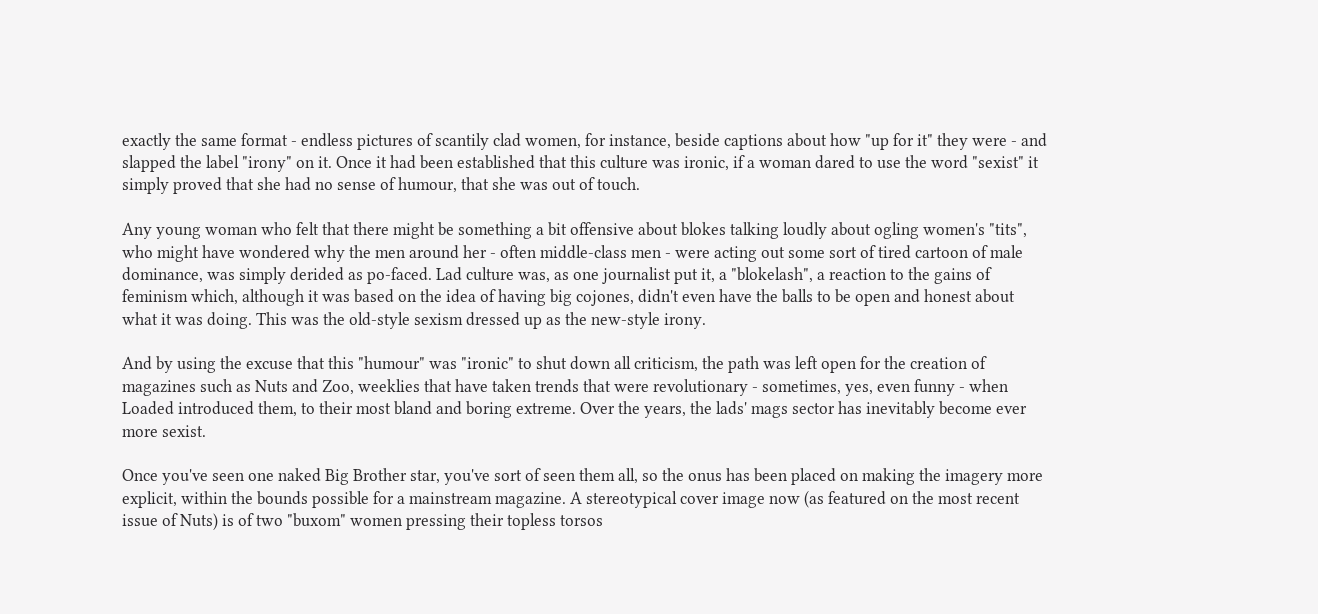exactly the same format - endless pictures of scantily clad women, for instance, beside captions about how "up for it" they were - and slapped the label "irony" on it. Once it had been established that this culture was ironic, if a woman dared to use the word "sexist" it simply proved that she had no sense of humour, that she was out of touch.

Any young woman who felt that there might be something a bit offensive about blokes talking loudly about ogling women's "tits", who might have wondered why the men around her - often middle-class men - were acting out some sort of tired cartoon of male dominance, was simply derided as po-faced. Lad culture was, as one journalist put it, a "blokelash", a reaction to the gains of feminism which, although it was based on the idea of having big cojones, didn't even have the balls to be open and honest about what it was doing. This was the old-style sexism dressed up as the new-style irony.

And by using the excuse that this "humour" was "ironic" to shut down all criticism, the path was left open for the creation of magazines such as Nuts and Zoo, weeklies that have taken trends that were revolutionary - sometimes, yes, even funny - when Loaded introduced them, to their most bland and boring extreme. Over the years, the lads' mags sector has inevitably become ever more sexist.

Once you've seen one naked Big Brother star, you've sort of seen them all, so the onus has been placed on making the imagery more explicit, within the bounds possible for a mainstream magazine. A stereotypical cover image now (as featured on the most recent issue of Nuts) is of two "buxom" women pressing their topless torsos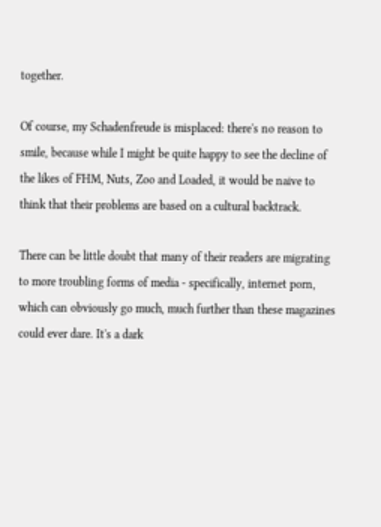together.

Of course, my Schadenfreude is misplaced: there's no reason to smile, because while I might be quite happy to see the decline of the likes of FHM, Nuts, Zoo and Loaded, it would be naive to think that their problems are based on a cultural backtrack.

There can be little doubt that many of their readers are migrating to more troubling forms of media - specifically, internet porn, which can obviously go much, much further than these magazines could ever dare. It's a dark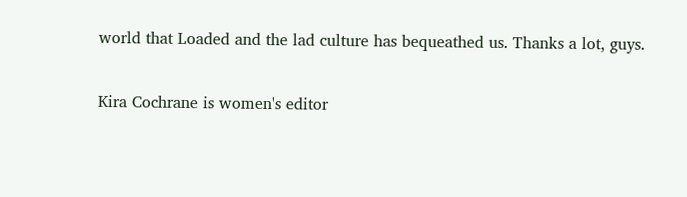world that Loaded and the lad culture has bequeathed us. Thanks a lot, guys.

Kira Cochrane is women's editor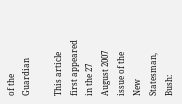of the Guardian

This article first appeared in the 27 August 2007 issue of the New Statesman, Bush: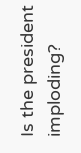Is the president imploding?